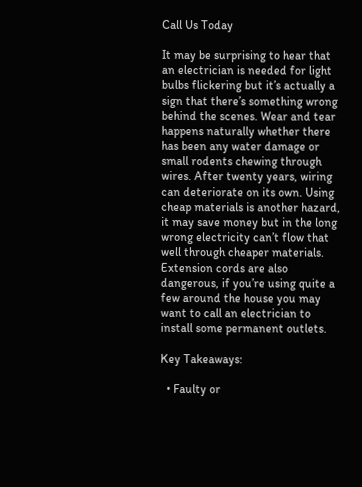Call Us Today

It may be surprising to hear that an electrician is needed for light bulbs flickering but it’s actually a sign that there’s something wrong behind the scenes. Wear and tear happens naturally whether there has been any water damage or small rodents chewing through wires. After twenty years, wiring can deteriorate on its own. Using cheap materials is another hazard, it may save money but in the long wrong electricity can’t flow that well through cheaper materials. Extension cords are also dangerous, if you’re using quite a few around the house you may want to call an electrician to install some permanent outlets.

Key Takeaways:

  • Faulty or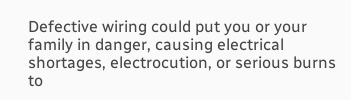Defective wiring could put you or your family in danger, causing electrical shortages, electrocution, or serious burns to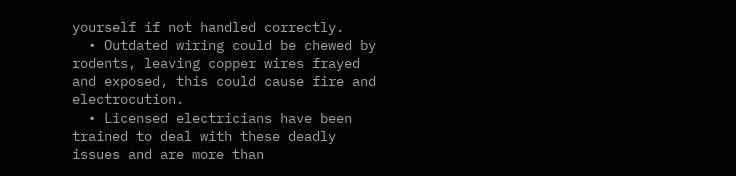yourself if not handled correctly.
  • Outdated wiring could be chewed by rodents, leaving copper wires frayed and exposed, this could cause fire and electrocution.
  • Licensed electricians have been trained to deal with these deadly issues and are more than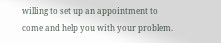willing to set up an appointment to come and help you with your problem.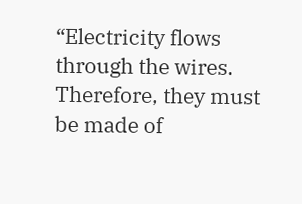“Electricity flows through the wires. Therefore, they must be made of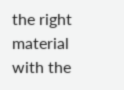the right material with the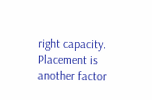right capacity. Placement is another factor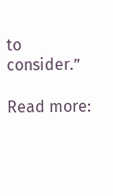to consider.”

Read more: